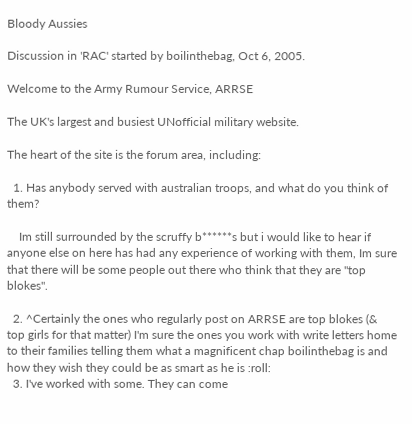Bloody Aussies

Discussion in 'RAC' started by boilinthebag, Oct 6, 2005.

Welcome to the Army Rumour Service, ARRSE

The UK's largest and busiest UNofficial military website.

The heart of the site is the forum area, including:

  1. Has anybody served with australian troops, and what do you think of them?

    Im still surrounded by the scruffy b******s but i would like to hear if anyone else on here has had any experience of working with them, Im sure that there will be some people out there who think that they are "top blokes".

  2. ^Certainly the ones who regularly post on ARRSE are top blokes (& top girls for that matter) I'm sure the ones you work with write letters home to their families telling them what a magnificent chap boilinthebag is and how they wish they could be as smart as he is :roll:
  3. I've worked with some. They can come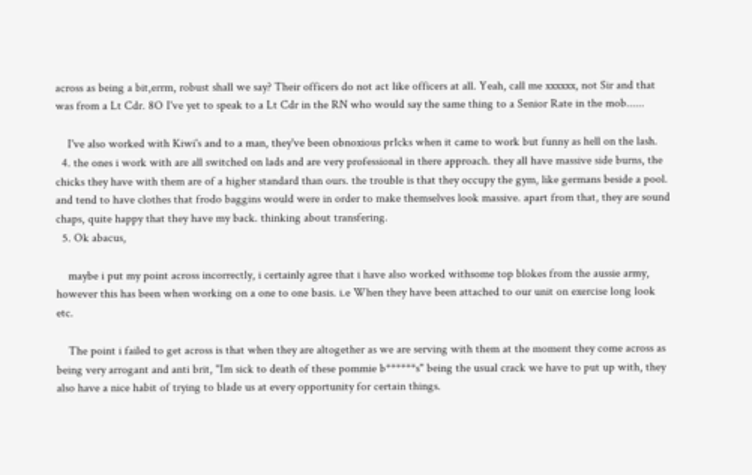across as being a bit,errm, robust shall we say? Their officers do not act like officers at all. Yeah, call me xxxxxx, not Sir and that was from a Lt Cdr. 8O I've yet to speak to a Lt Cdr in the RN who would say the same thing to a Senior Rate in the mob......

    I've also worked with Kiwi's and to a man, they've been obnoxious pr1cks when it came to work but funny as hell on the lash.
  4. the ones i work with are all switched on lads and are very professional in there approach. they all have massive side burns, the chicks they have with them are of a higher standard than ours. the trouble is that they occupy the gym, like germans beside a pool. and tend to have clothes that frodo baggins would were in order to make themselves look massive. apart from that, they are sound chaps, quite happy that they have my back. thinking about transfering.
  5. Ok abacus,

    maybe i put my point across incorrectly, i certainly agree that i have also worked withsome top blokes from the aussie army, however this has been when working on a one to one basis. i.e When they have been attached to our unit on exercise long look etc.

    The point i failed to get across is that when they are altogether as we are serving with them at the moment they come across as being very arrogant and anti brit, "Im sick to death of these pommie b******s" being the usual crack we have to put up with, they also have a nice habit of trying to blade us at every opportunity for certain things.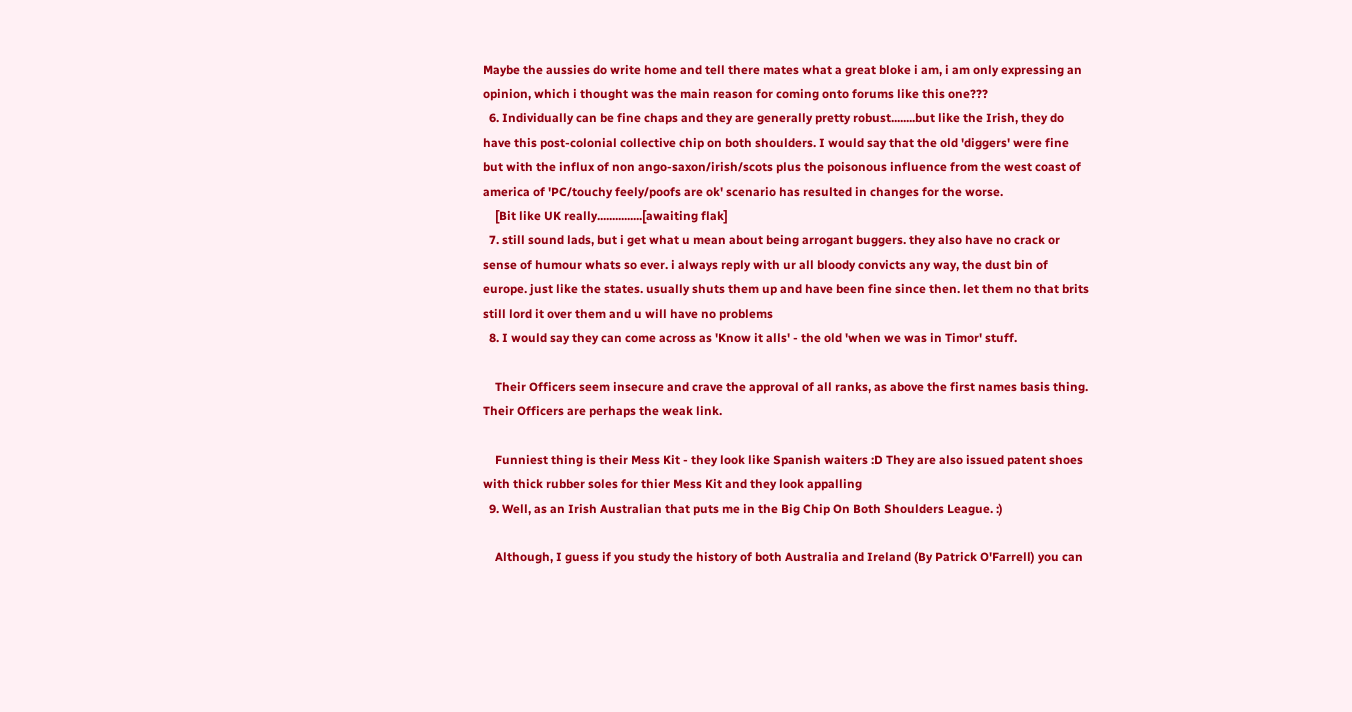Maybe the aussies do write home and tell there mates what a great bloke i am, i am only expressing an opinion, which i thought was the main reason for coming onto forums like this one???
  6. Individually can be fine chaps and they are generally pretty robust........but like the Irish, they do have this post-colonial collective chip on both shoulders. I would say that the old 'diggers' were fine but with the influx of non ango-saxon/irish/scots plus the poisonous influence from the west coast of america of 'PC/touchy feely/poofs are ok' scenario has resulted in changes for the worse.
    [Bit like UK really...............[awaiting flak]
  7. still sound lads, but i get what u mean about being arrogant buggers. they also have no crack or sense of humour whats so ever. i always reply with ur all bloody convicts any way, the dust bin of europe. just like the states. usually shuts them up and have been fine since then. let them no that brits still lord it over them and u will have no problems
  8. I would say they can come across as 'Know it alls' - the old 'when we was in Timor' stuff.

    Their Officers seem insecure and crave the approval of all ranks, as above the first names basis thing. Their Officers are perhaps the weak link.

    Funniest thing is their Mess Kit - they look like Spanish waiters :D They are also issued patent shoes with thick rubber soles for thier Mess Kit and they look appalling
  9. Well, as an Irish Australian that puts me in the Big Chip On Both Shoulders League. :)

    Although, I guess if you study the history of both Australia and Ireland (By Patrick O'Farrell) you can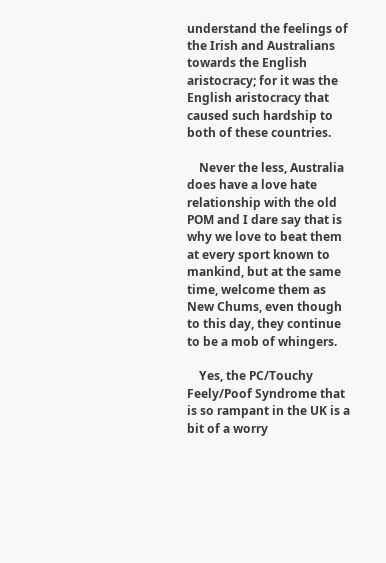understand the feelings of the Irish and Australians towards the English aristocracy; for it was the English aristocracy that caused such hardship to both of these countries.

    Never the less, Australia does have a love hate relationship with the old POM and I dare say that is why we love to beat them at every sport known to mankind, but at the same time, welcome them as New Chums, even though to this day, they continue to be a mob of whingers.

    Yes, the PC/Touchy Feely/Poof Syndrome that is so rampant in the UK is a bit of a worry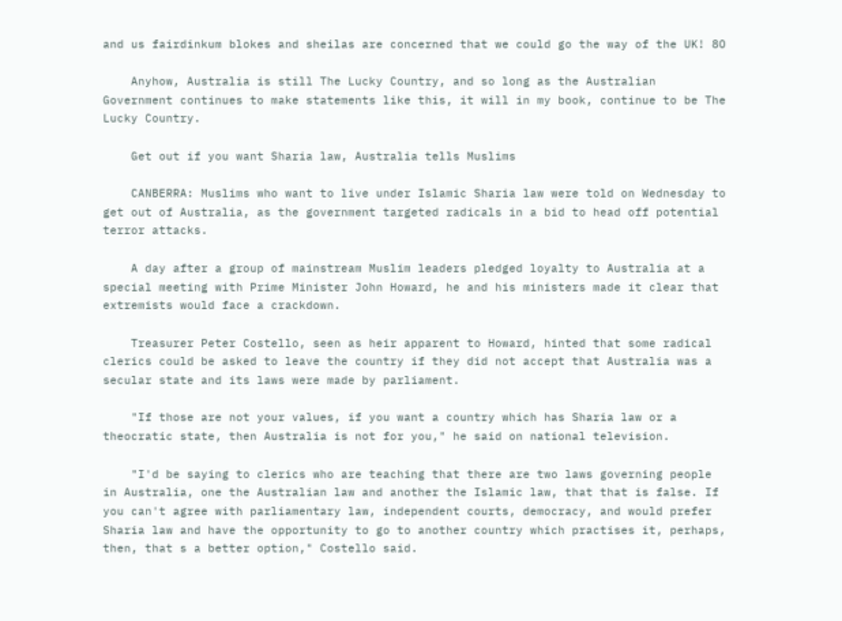and us fairdinkum blokes and sheilas are concerned that we could go the way of the UK! 8O

    Anyhow, Australia is still The Lucky Country, and so long as the Australian Government continues to make statements like this, it will in my book, continue to be The Lucky Country.

    Get out if you want Sharia law, Australia tells Muslims

    CANBERRA: Muslims who want to live under Islamic Sharia law were told on Wednesday to get out of Australia, as the government targeted radicals in a bid to head off potential terror attacks.

    A day after a group of mainstream Muslim leaders pledged loyalty to Australia at a special meeting with Prime Minister John Howard, he and his ministers made it clear that extremists would face a crackdown.

    Treasurer Peter Costello, seen as heir apparent to Howard, hinted that some radical clerics could be asked to leave the country if they did not accept that Australia was a secular state and its laws were made by parliament.

    "If those are not your values, if you want a country which has Sharia law or a theocratic state, then Australia is not for you," he said on national television.

    "I'd be saying to clerics who are teaching that there are two laws governing people in Australia, one the Australian law and another the Islamic law, that that is false. If you can't agree with parliamentary law, independent courts, democracy, and would prefer Sharia law and have the opportunity to go to another country which practises it, perhaps, then, that s a better option," Costello said.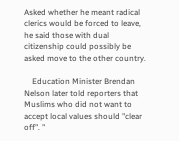Asked whether he meant radical clerics would be forced to leave, he said those with dual citizenship could possibly be asked move to the other country.

    Education Minister Brendan Nelson later told reporters that Muslims who did not want to accept local values should "clear off". "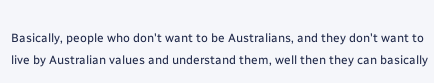Basically, people who don't want to be Australians, and they don't want to live by Australian values and understand them, well then they can basically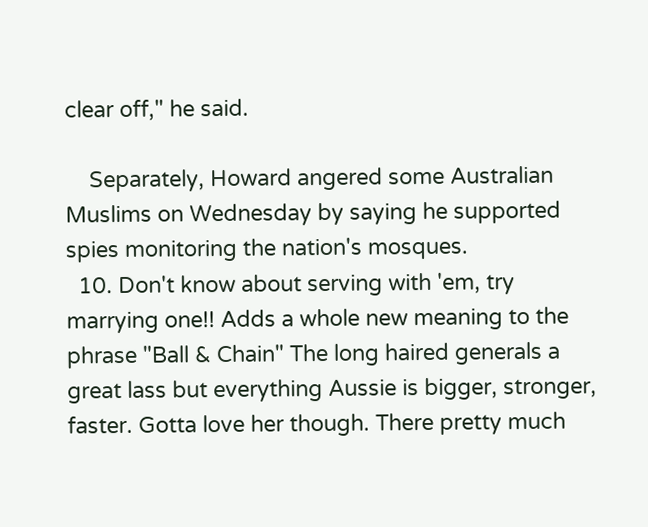clear off," he said.

    Separately, Howard angered some Australian Muslims on Wednesday by saying he supported spies monitoring the nation's mosques.
  10. Don't know about serving with 'em, try marrying one!! Adds a whole new meaning to the phrase "Ball & Chain" The long haired generals a great lass but everything Aussie is bigger, stronger, faster. Gotta love her though. There pretty much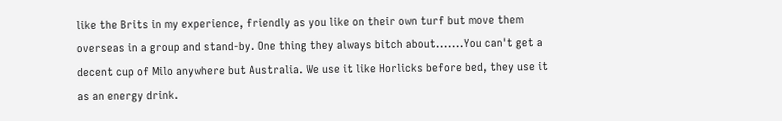like the Brits in my experience, friendly as you like on their own turf but move them overseas in a group and stand-by. One thing they always bitch about.......You can't get a decent cup of Milo anywhere but Australia. We use it like Horlicks before bed, they use it as an energy drink.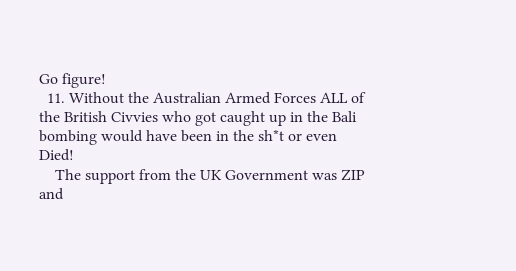Go figure!
  11. Without the Australian Armed Forces ALL of the British Civvies who got caught up in the Bali bombing would have been in the sh*t or even Died!
    The support from the UK Government was ZIP and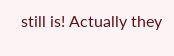still is! Actually they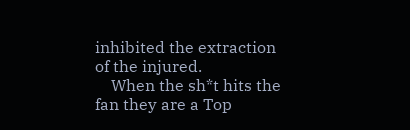inhibited the extraction of the injured.
    When the sh*t hits the fan they are a Top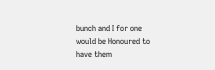bunch and I for one would be Honoured to have them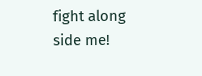fight along side me!